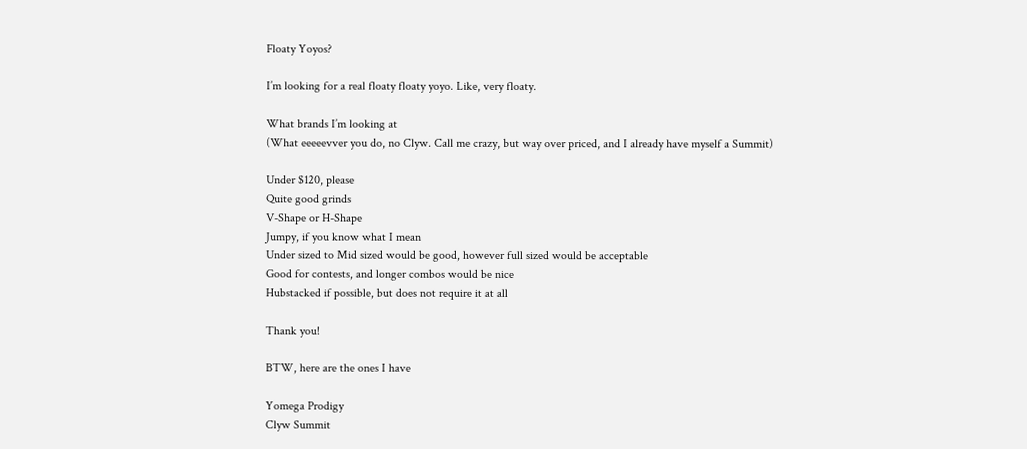Floaty Yoyos?

I’m looking for a real floaty floaty yoyo. Like, very floaty.

What brands I’m looking at
(What eeeeevver you do, no Clyw. Call me crazy, but way over priced, and I already have myself a Summit)

Under $120, please
Quite good grinds
V-Shape or H-Shape
Jumpy, if you know what I mean
Under sized to Mid sized would be good, however full sized would be acceptable
Good for contests, and longer combos would be nice
Hubstacked if possible, but does not require it at all

Thank you!

BTW, here are the ones I have

Yomega Prodigy
Clyw Summit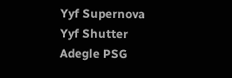Yyf Supernova
Yyf Shutter
Adegle PSG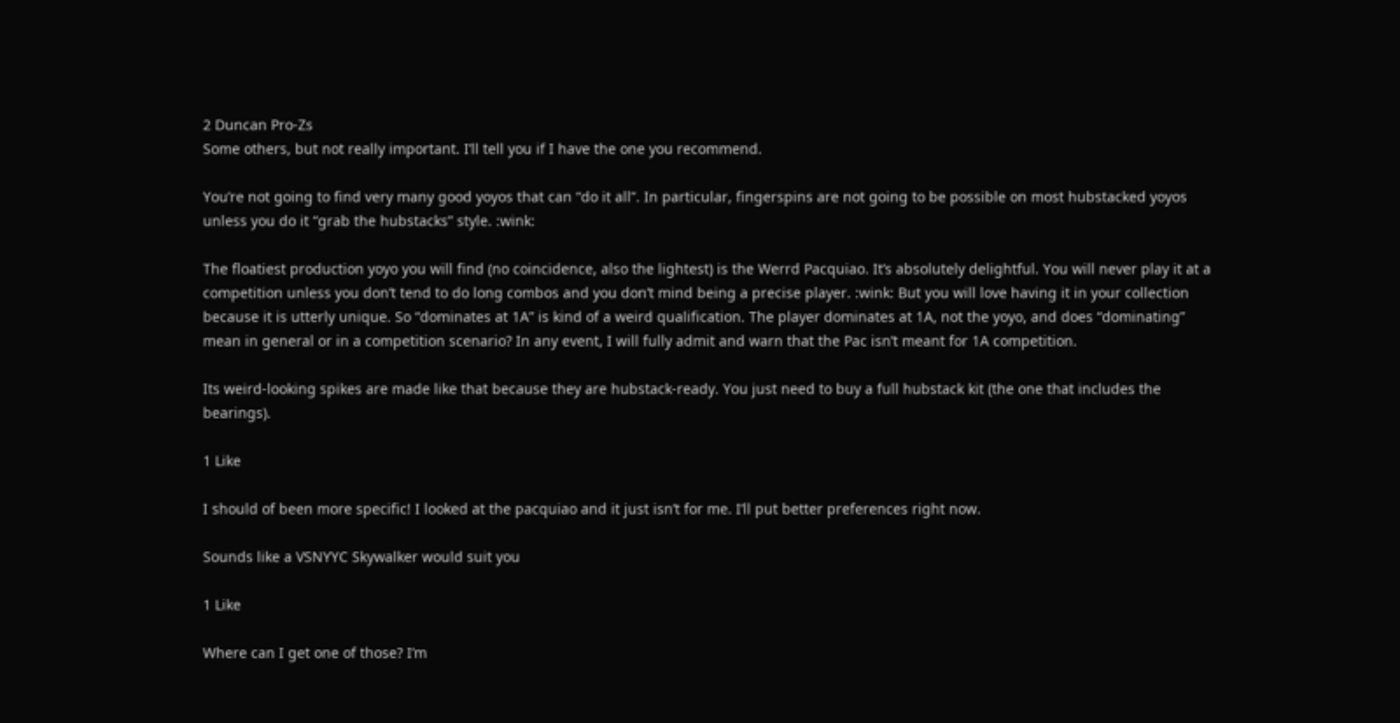2 Duncan Pro-Zs
Some others, but not really important. I’ll tell you if I have the one you recommend.

You’re not going to find very many good yoyos that can “do it all”. In particular, fingerspins are not going to be possible on most hubstacked yoyos unless you do it “grab the hubstacks” style. :wink:

The floatiest production yoyo you will find (no coincidence, also the lightest) is the Werrd Pacquiao. It’s absolutely delightful. You will never play it at a competition unless you don’t tend to do long combos and you don’t mind being a precise player. :wink: But you will love having it in your collection because it is utterly unique. So “dominates at 1A” is kind of a weird qualification. The player dominates at 1A, not the yoyo, and does “dominating” mean in general or in a competition scenario? In any event, I will fully admit and warn that the Pac isn’t meant for 1A competition.

Its weird-looking spikes are made like that because they are hubstack-ready. You just need to buy a full hubstack kit (the one that includes the bearings).

1 Like

I should of been more specific! I looked at the pacquiao and it just isn’t for me. I’ll put better preferences right now.

Sounds like a VSNYYC Skywalker would suit you

1 Like

Where can I get one of those? I’m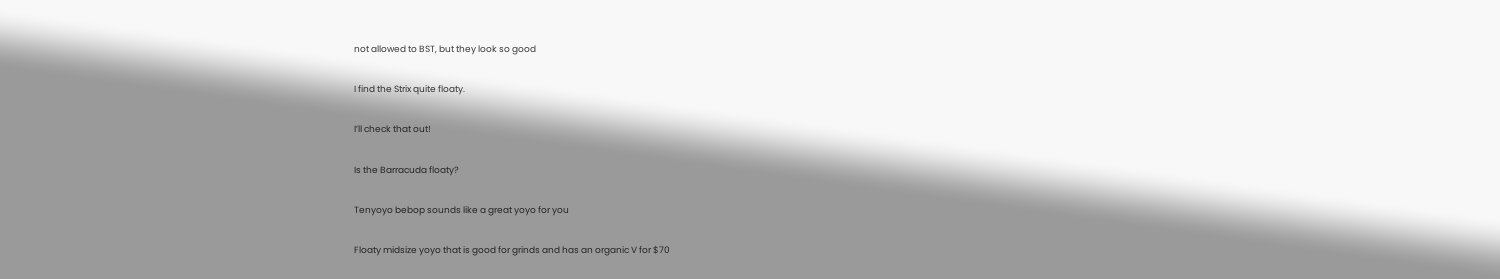not allowed to BST, but they look so good

I find the Strix quite floaty.

I’ll check that out!

Is the Barracuda floaty?

Tenyoyo bebop sounds like a great yoyo for you

Floaty midsize yoyo that is good for grinds and has an organic V for $70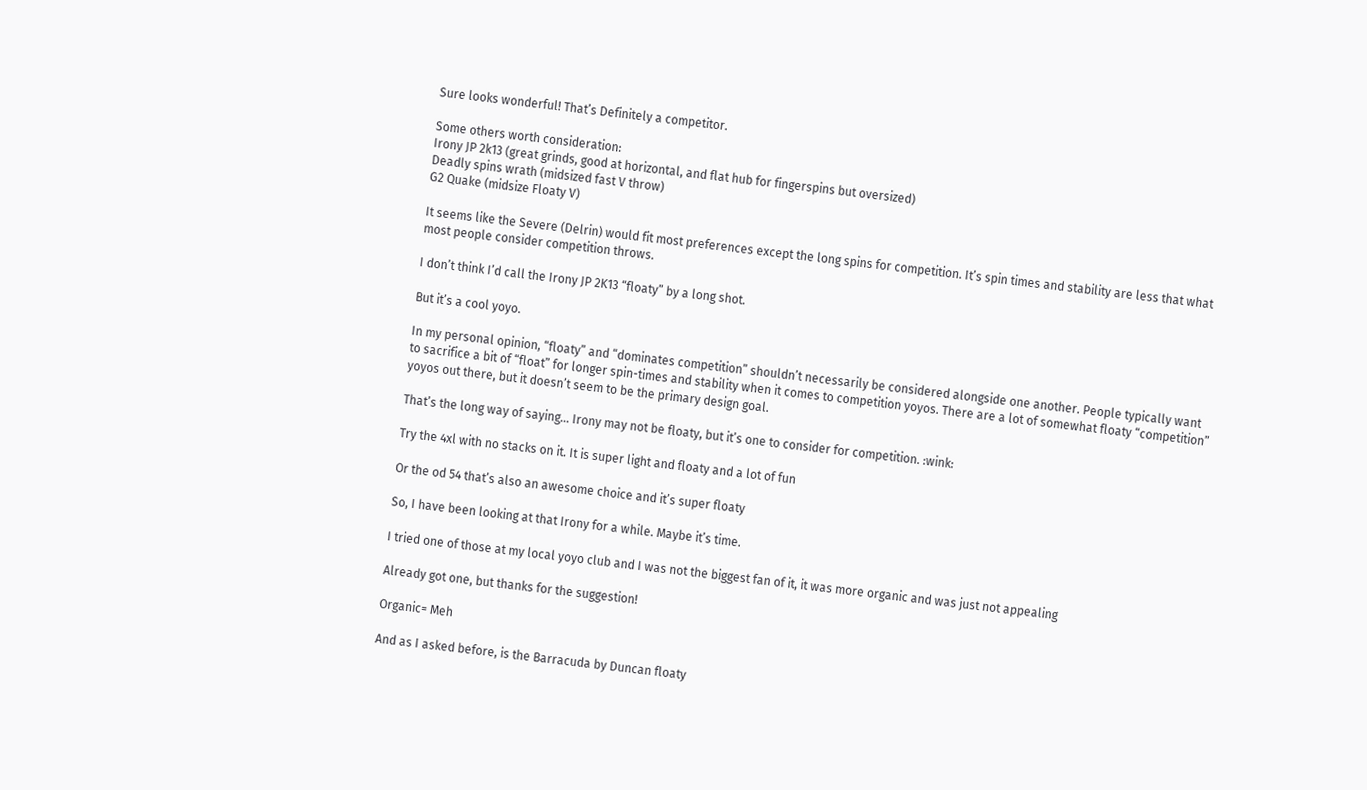Sure looks wonderful! That’s Definitely a competitor.

Some others worth consideration:
Irony JP 2k13 (great grinds, good at horizontal, and flat hub for fingerspins but oversized)
Deadly spins wrath (midsized fast V throw)
G2 Quake (midsize Floaty V)

It seems like the Severe (Delrin) would fit most preferences except the long spins for competition. It’s spin times and stability are less that what most people consider competition throws.

I don’t think I’d call the Irony JP 2K13 “floaty” by a long shot.

But it’s a cool yoyo.

In my personal opinion, “floaty” and “dominates competition” shouldn’t necessarily be considered alongside one another. People typically want to sacrifice a bit of “float” for longer spin-times and stability when it comes to competition yoyos. There are a lot of somewhat floaty “competition” yoyos out there, but it doesn’t seem to be the primary design goal.

That’s the long way of saying… Irony may not be floaty, but it’s one to consider for competition. :wink:

Try the 4xl with no stacks on it. It is super light and floaty and a lot of fun

Or the od 54 that’s also an awesome choice and it’s super floaty

So, I have been looking at that Irony for a while. Maybe it’s time.

I tried one of those at my local yoyo club and I was not the biggest fan of it, it was more organic and was just not appealing

Already got one, but thanks for the suggestion!

Organic= Meh

And as I asked before, is the Barracuda by Duncan floaty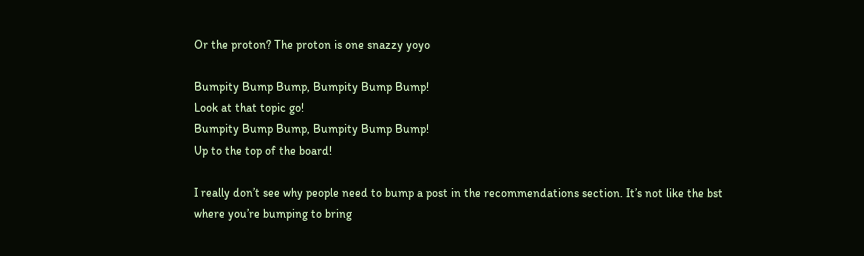Or the proton? The proton is one snazzy yoyo

Bumpity Bump Bump, Bumpity Bump Bump!
Look at that topic go!
Bumpity Bump Bump, Bumpity Bump Bump!
Up to the top of the board!

I really don’t see why people need to bump a post in the recommendations section. It’s not like the bst where you’re bumping to bring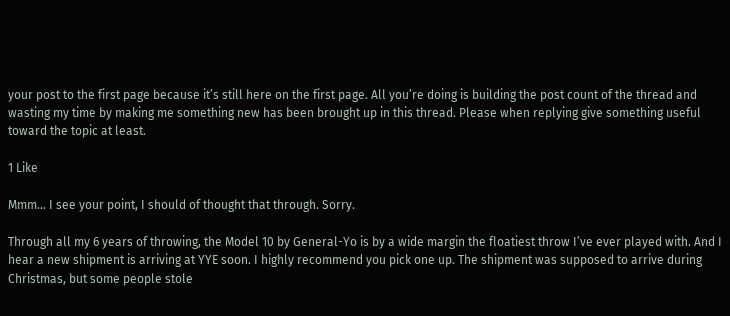your post to the first page because it’s still here on the first page. All you’re doing is building the post count of the thread and wasting my time by making me something new has been brought up in this thread. Please when replying give something useful toward the topic at least.

1 Like

Mmm… I see your point, I should of thought that through. Sorry.

Through all my 6 years of throwing, the Model 10 by General-Yo is by a wide margin the floatiest throw I’ve ever played with. And I hear a new shipment is arriving at YYE soon. I highly recommend you pick one up. The shipment was supposed to arrive during Christmas, but some people stole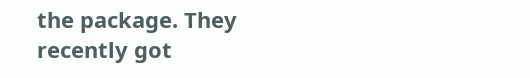the package. They recently got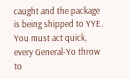caught and the package is being shipped to YYE. You must act quick, every General-Yo throw to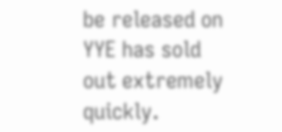be released on YYE has sold out extremely quickly.